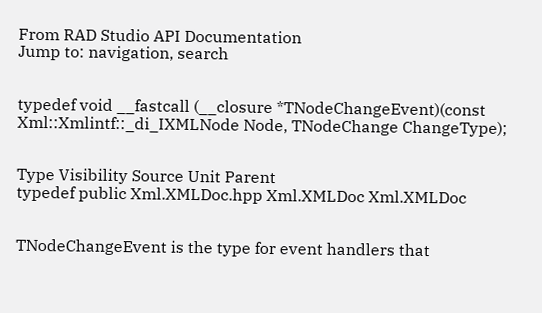From RAD Studio API Documentation
Jump to: navigation, search


typedef void __fastcall (__closure *TNodeChangeEvent)(const Xml::Xmlintf::_di_IXMLNode Node, TNodeChange ChangeType);


Type Visibility Source Unit Parent
typedef public Xml.XMLDoc.hpp Xml.XMLDoc Xml.XMLDoc


TNodeChangeEvent is the type for event handlers that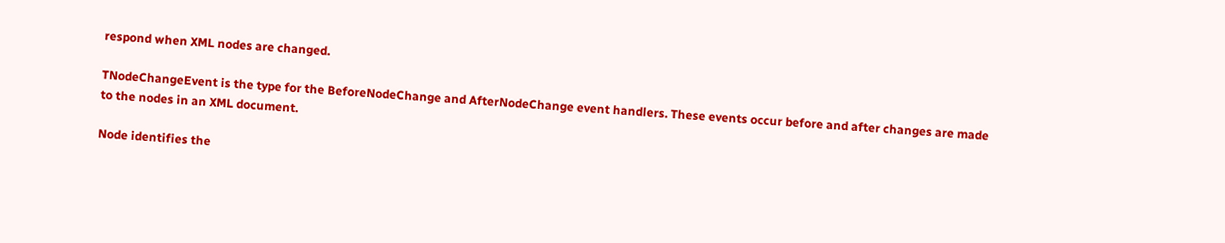respond when XML nodes are changed.

TNodeChangeEvent is the type for the BeforeNodeChange and AfterNodeChange event handlers. These events occur before and after changes are made to the nodes in an XML document.

Node identifies the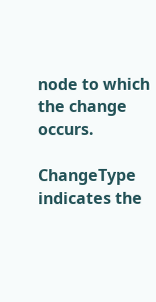node to which the change occurs.

ChangeType indicates the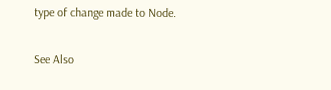type of change made to Node.

See Also